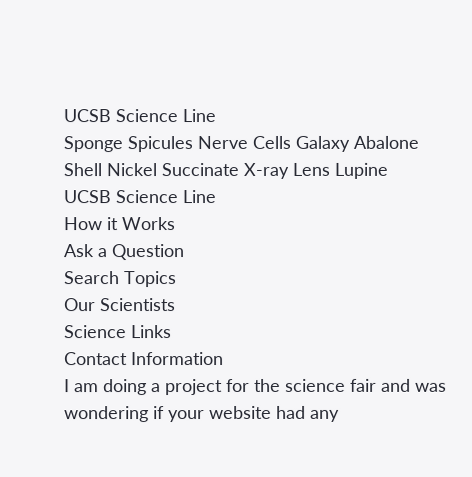UCSB Science Line
Sponge Spicules Nerve Cells Galaxy Abalone Shell Nickel Succinate X-ray Lens Lupine
UCSB Science Line
How it Works
Ask a Question
Search Topics
Our Scientists
Science Links
Contact Information
I am doing a project for the science fair and was wondering if your website had any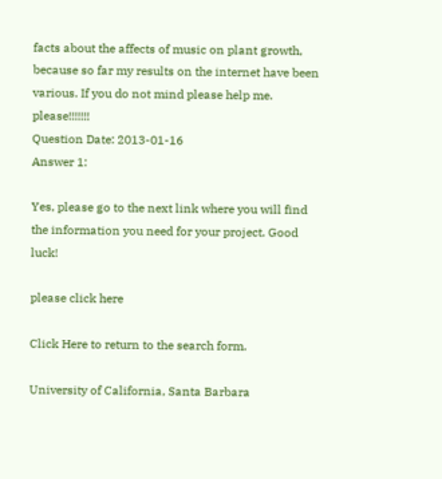facts about the affects of music on plant growth, because so far my results on the internet have been various. If you do not mind please help me. please!!!!!!!
Question Date: 2013-01-16
Answer 1:

Yes, please go to the next link where you will find the information you need for your project. Good luck!

please click here

Click Here to return to the search form.

University of California, Santa Barbara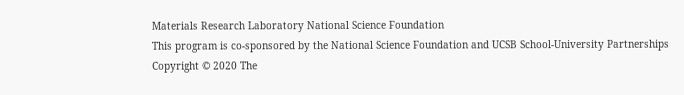Materials Research Laboratory National Science Foundation
This program is co-sponsored by the National Science Foundation and UCSB School-University Partnerships
Copyright © 2020 The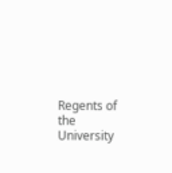Regents of the University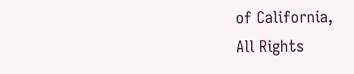of California,
All Rights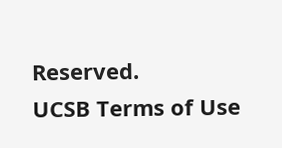Reserved.
UCSB Terms of Use